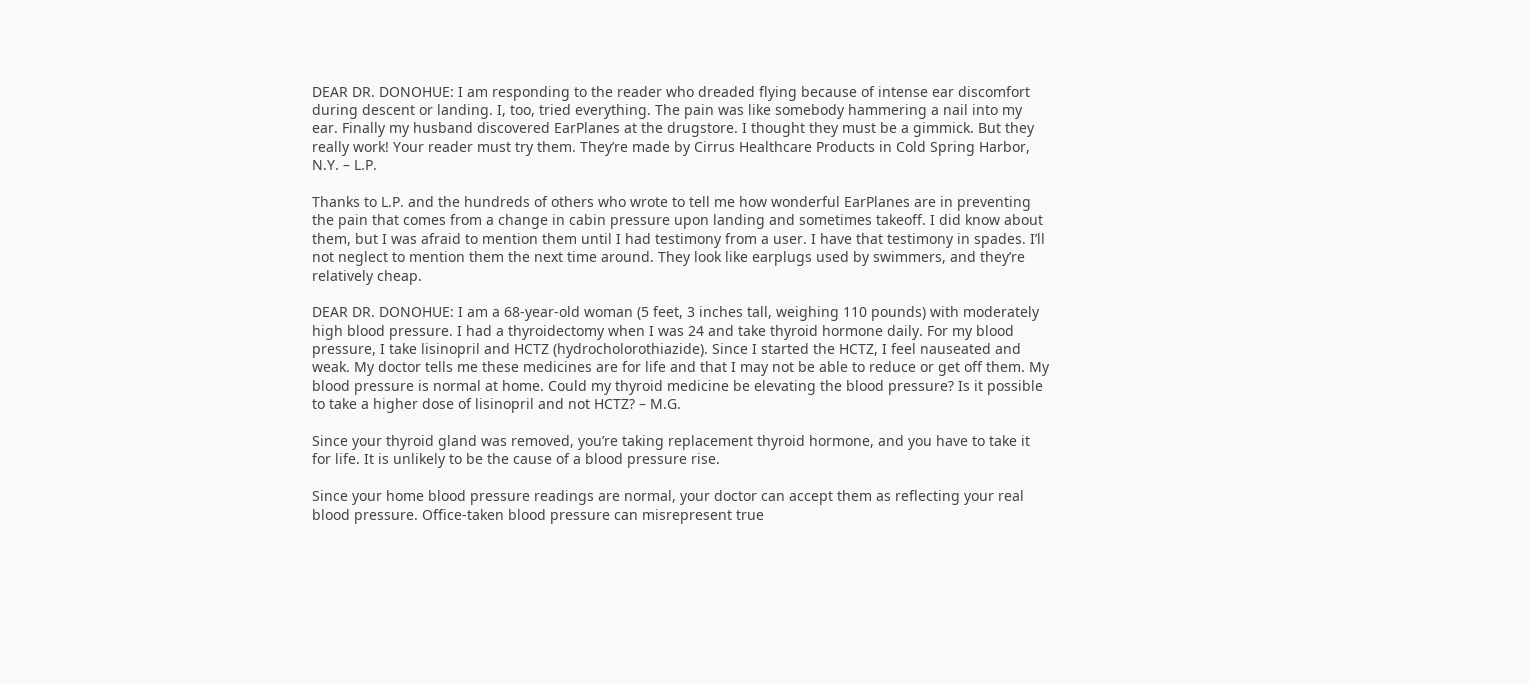DEAR DR. DONOHUE: I am responding to the reader who dreaded flying because of intense ear discomfort during descent or landing. I, too, tried everything. The pain was like somebody hammering a nail into my ear. Finally my husband discovered EarPlanes at the drugstore. I thought they must be a gimmick. But they really work! Your reader must try them. They’re made by Cirrus Healthcare Products in Cold Spring Harbor, N.Y. – L.P.

Thanks to L.P. and the hundreds of others who wrote to tell me how wonderful EarPlanes are in preventing the pain that comes from a change in cabin pressure upon landing and sometimes takeoff. I did know about them, but I was afraid to mention them until I had testimony from a user. I have that testimony in spades. I’ll not neglect to mention them the next time around. They look like earplugs used by swimmers, and they’re relatively cheap.

DEAR DR. DONOHUE: I am a 68-year-old woman (5 feet, 3 inches tall, weighing 110 pounds) with moderately high blood pressure. I had a thyroidectomy when I was 24 and take thyroid hormone daily. For my blood pressure, I take lisinopril and HCTZ (hydrocholorothiazide). Since I started the HCTZ, I feel nauseated and weak. My doctor tells me these medicines are for life and that I may not be able to reduce or get off them. My blood pressure is normal at home. Could my thyroid medicine be elevating the blood pressure? Is it possible to take a higher dose of lisinopril and not HCTZ? – M.G.

Since your thyroid gland was removed, you’re taking replacement thyroid hormone, and you have to take it for life. It is unlikely to be the cause of a blood pressure rise.

Since your home blood pressure readings are normal, your doctor can accept them as reflecting your real blood pressure. Office-taken blood pressure can misrepresent true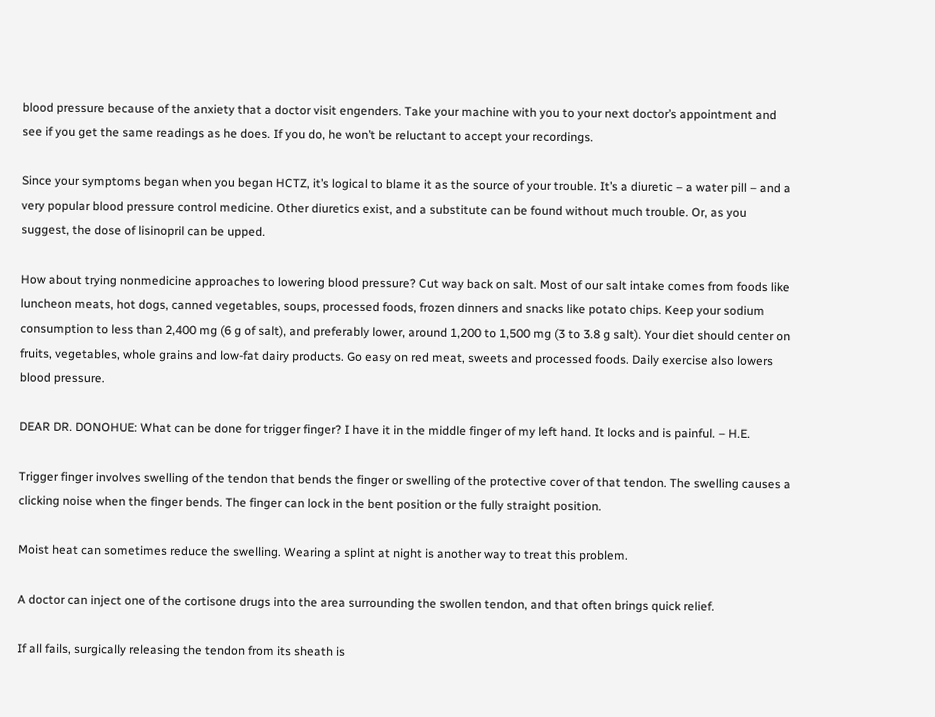blood pressure because of the anxiety that a doctor visit engenders. Take your machine with you to your next doctor’s appointment and see if you get the same readings as he does. If you do, he won’t be reluctant to accept your recordings.

Since your symptoms began when you began HCTZ, it’s logical to blame it as the source of your trouble. It’s a diuretic – a water pill – and a very popular blood pressure control medicine. Other diuretics exist, and a substitute can be found without much trouble. Or, as you suggest, the dose of lisinopril can be upped.

How about trying nonmedicine approaches to lowering blood pressure? Cut way back on salt. Most of our salt intake comes from foods like luncheon meats, hot dogs, canned vegetables, soups, processed foods, frozen dinners and snacks like potato chips. Keep your sodium consumption to less than 2,400 mg (6 g of salt), and preferably lower, around 1,200 to 1,500 mg (3 to 3.8 g salt). Your diet should center on fruits, vegetables, whole grains and low-fat dairy products. Go easy on red meat, sweets and processed foods. Daily exercise also lowers blood pressure.

DEAR DR. DONOHUE: What can be done for trigger finger? I have it in the middle finger of my left hand. It locks and is painful. – H.E.

Trigger finger involves swelling of the tendon that bends the finger or swelling of the protective cover of that tendon. The swelling causes a clicking noise when the finger bends. The finger can lock in the bent position or the fully straight position.

Moist heat can sometimes reduce the swelling. Wearing a splint at night is another way to treat this problem.

A doctor can inject one of the cortisone drugs into the area surrounding the swollen tendon, and that often brings quick relief.

If all fails, surgically releasing the tendon from its sheath is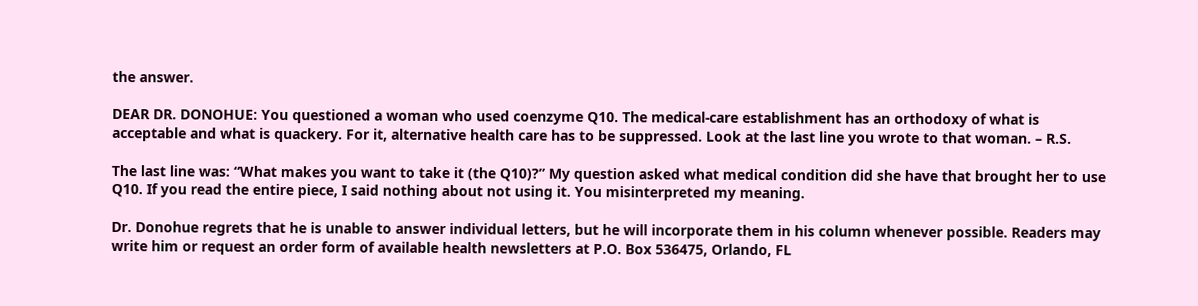the answer.

DEAR DR. DONOHUE: You questioned a woman who used coenzyme Q10. The medical-care establishment has an orthodoxy of what is acceptable and what is quackery. For it, alternative health care has to be suppressed. Look at the last line you wrote to that woman. – R.S.

The last line was: “What makes you want to take it (the Q10)?” My question asked what medical condition did she have that brought her to use Q10. If you read the entire piece, I said nothing about not using it. You misinterpreted my meaning.

Dr. Donohue regrets that he is unable to answer individual letters, but he will incorporate them in his column whenever possible. Readers may write him or request an order form of available health newsletters at P.O. Box 536475, Orlando, FL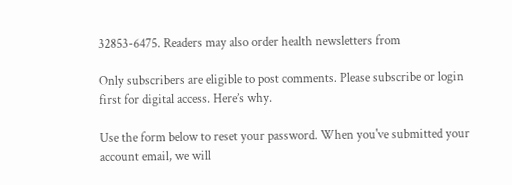32853-6475. Readers may also order health newsletters from

Only subscribers are eligible to post comments. Please subscribe or login first for digital access. Here’s why.

Use the form below to reset your password. When you've submitted your account email, we will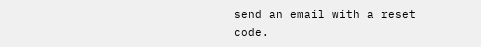send an email with a reset code.